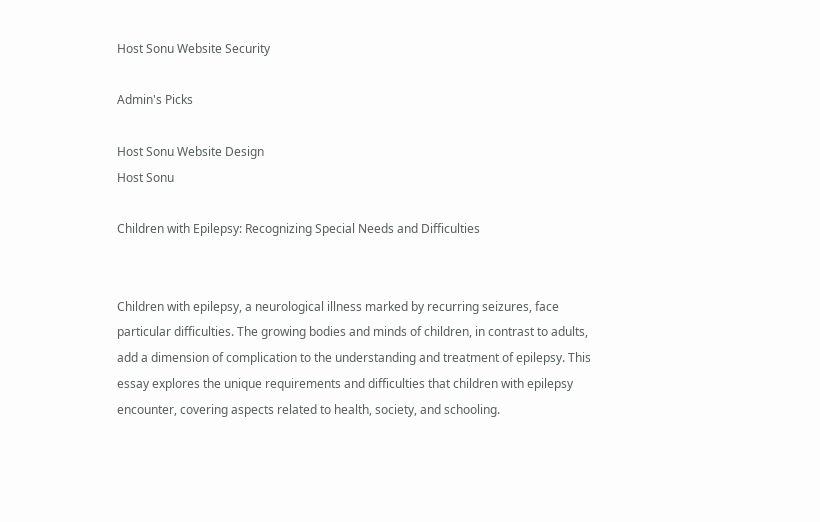Host Sonu Website Security

Admin's Picks

Host Sonu Website Design
Host Sonu

Children with Epilepsy: Recognizing Special Needs and Difficulties


Children with epilepsy, a neurological illness marked by recurring seizures, face particular difficulties. The growing bodies and minds of children, in contrast to adults, add a dimension of complication to the understanding and treatment of epilepsy. This essay explores the unique requirements and difficulties that children with epilepsy encounter, covering aspects related to health, society, and schooling.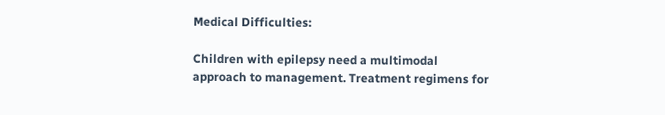Medical Difficulties:

Children with epilepsy need a multimodal approach to management. Treatment regimens for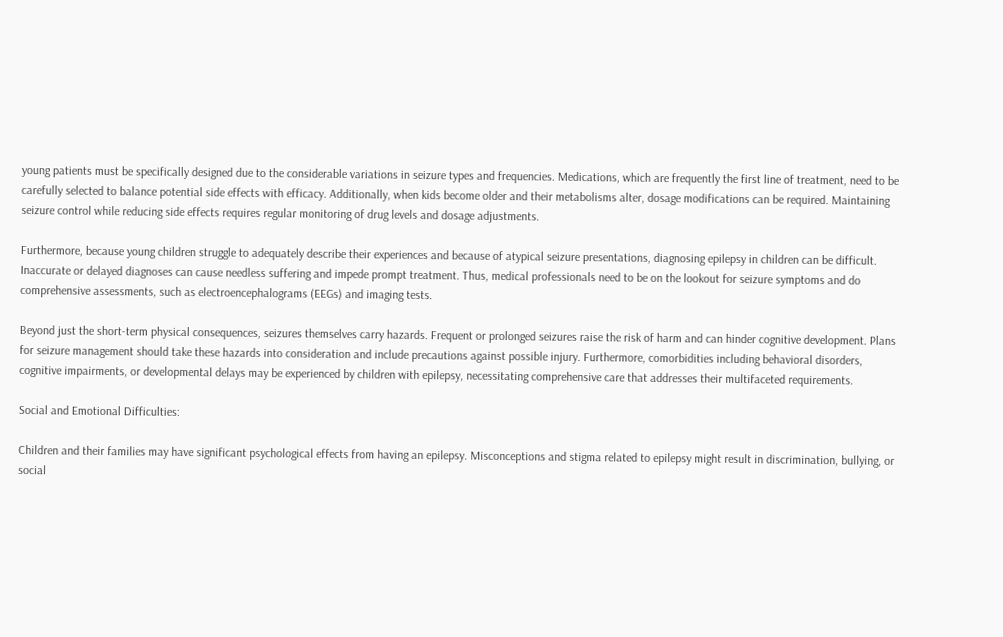young patients must be specifically designed due to the considerable variations in seizure types and frequencies. Medications, which are frequently the first line of treatment, need to be carefully selected to balance potential side effects with efficacy. Additionally, when kids become older and their metabolisms alter, dosage modifications can be required. Maintaining seizure control while reducing side effects requires regular monitoring of drug levels and dosage adjustments.

Furthermore, because young children struggle to adequately describe their experiences and because of atypical seizure presentations, diagnosing epilepsy in children can be difficult. Inaccurate or delayed diagnoses can cause needless suffering and impede prompt treatment. Thus, medical professionals need to be on the lookout for seizure symptoms and do comprehensive assessments, such as electroencephalograms (EEGs) and imaging tests.

Beyond just the short-term physical consequences, seizures themselves carry hazards. Frequent or prolonged seizures raise the risk of harm and can hinder cognitive development. Plans for seizure management should take these hazards into consideration and include precautions against possible injury. Furthermore, comorbidities including behavioral disorders, cognitive impairments, or developmental delays may be experienced by children with epilepsy, necessitating comprehensive care that addresses their multifaceted requirements.

Social and Emotional Difficulties:

Children and their families may have significant psychological effects from having an epilepsy. Misconceptions and stigma related to epilepsy might result in discrimination, bullying, or social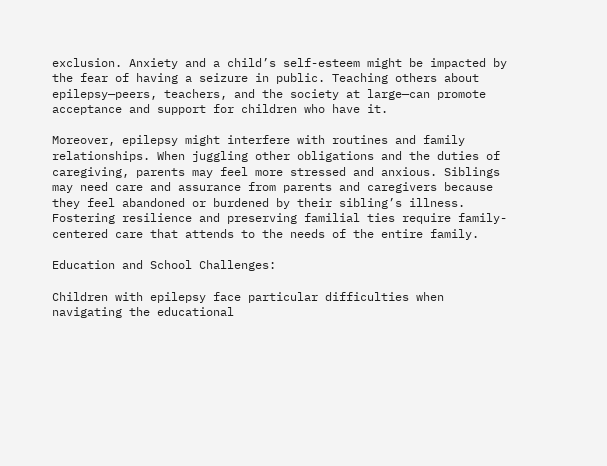exclusion. Anxiety and a child’s self-esteem might be impacted by the fear of having a seizure in public. Teaching others about epilepsy—peers, teachers, and the society at large—can promote acceptance and support for children who have it.

Moreover, epilepsy might interfere with routines and family relationships. When juggling other obligations and the duties of caregiving, parents may feel more stressed and anxious. Siblings may need care and assurance from parents and caregivers because they feel abandoned or burdened by their sibling’s illness. Fostering resilience and preserving familial ties require family-centered care that attends to the needs of the entire family.

Education and School Challenges:

Children with epilepsy face particular difficulties when navigating the educational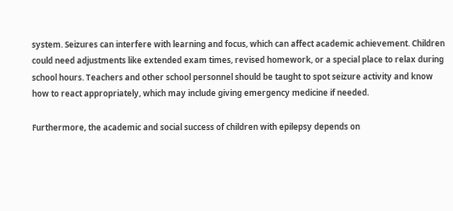system. Seizures can interfere with learning and focus, which can affect academic achievement. Children could need adjustments like extended exam times, revised homework, or a special place to relax during school hours. Teachers and other school personnel should be taught to spot seizure activity and know how to react appropriately, which may include giving emergency medicine if needed.

Furthermore, the academic and social success of children with epilepsy depends on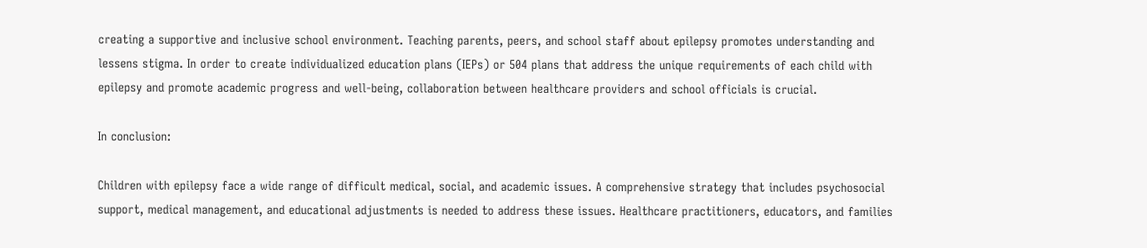creating a supportive and inclusive school environment. Teaching parents, peers, and school staff about epilepsy promotes understanding and lessens stigma. In order to create individualized education plans (IEPs) or 504 plans that address the unique requirements of each child with epilepsy and promote academic progress and well-being, collaboration between healthcare providers and school officials is crucial.

In conclusion:

Children with epilepsy face a wide range of difficult medical, social, and academic issues. A comprehensive strategy that includes psychosocial support, medical management, and educational adjustments is needed to address these issues. Healthcare practitioners, educators, and families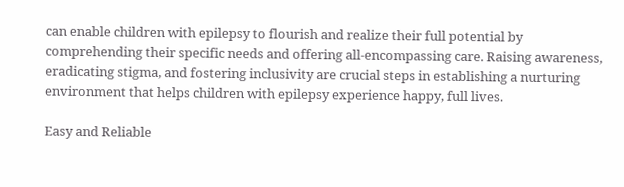can enable children with epilepsy to flourish and realize their full potential by comprehending their specific needs and offering all-encompassing care. Raising awareness, eradicating stigma, and fostering inclusivity are crucial steps in establishing a nurturing environment that helps children with epilepsy experience happy, full lives.

Easy and Reliable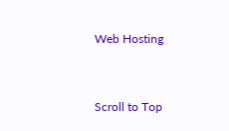Web Hosting


Scroll to Top